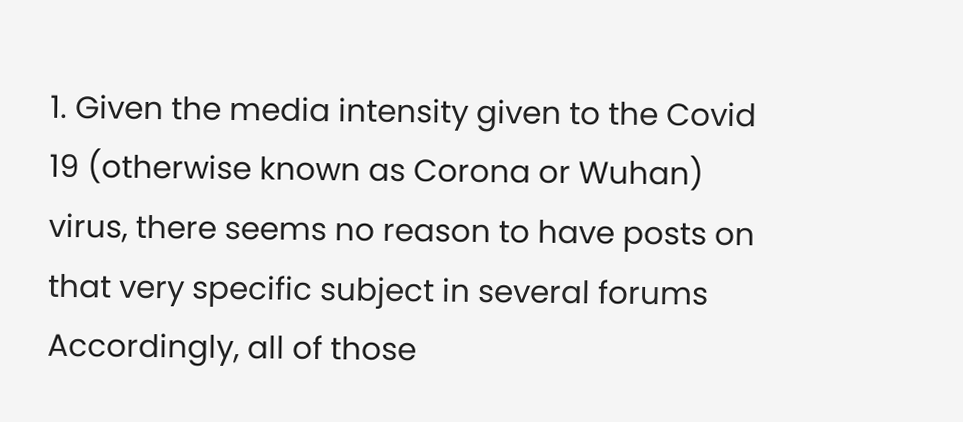1. Given the media intensity given to the Covid 19 (otherwise known as Corona or Wuhan) virus, there seems no reason to have posts on that very specific subject in several forums Accordingly, all of those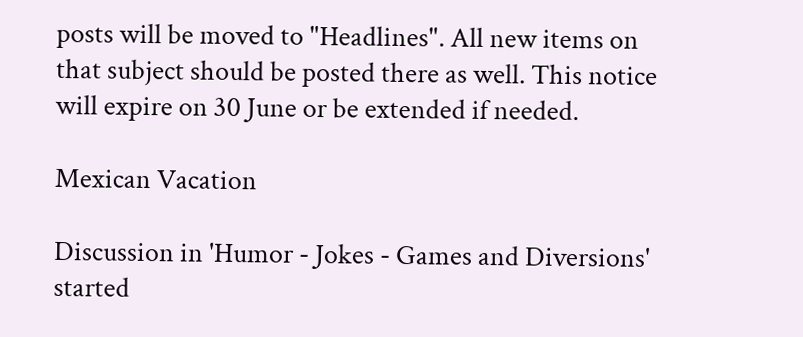posts will be moved to "Headlines". All new items on that subject should be posted there as well. This notice will expire on 30 June or be extended if needed.

Mexican Vacation

Discussion in 'Humor - Jokes - Games and Diversions' started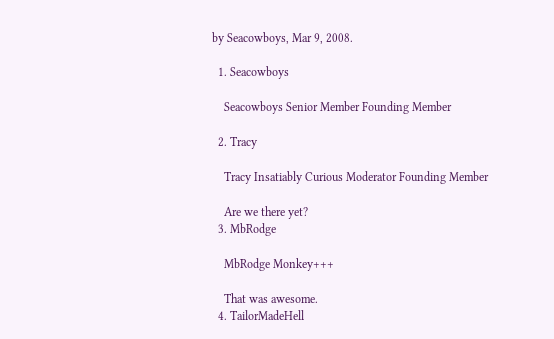by Seacowboys, Mar 9, 2008.

  1. Seacowboys

    Seacowboys Senior Member Founding Member

  2. Tracy

    Tracy Insatiably Curious Moderator Founding Member

    Are we there yet?
  3. MbRodge

    MbRodge Monkey+++

    That was awesome.
  4. TailorMadeHell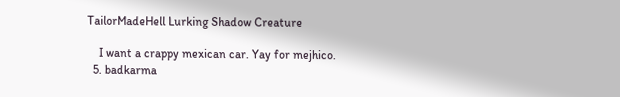TailorMadeHell Lurking Shadow Creature

    I want a crappy mexican car. Yay for mejhico.
  5. badkarma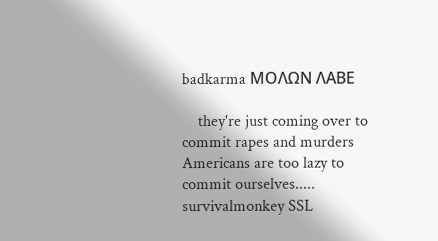badkarma ΜΟΛΩΝ ΛΑΒΕ

    they're just coming over to commit rapes and murders Americans are too lazy to commit ourselves.....
survivalmonkey SSL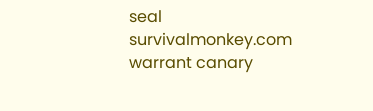seal        survivalmonkey.com warrant canary